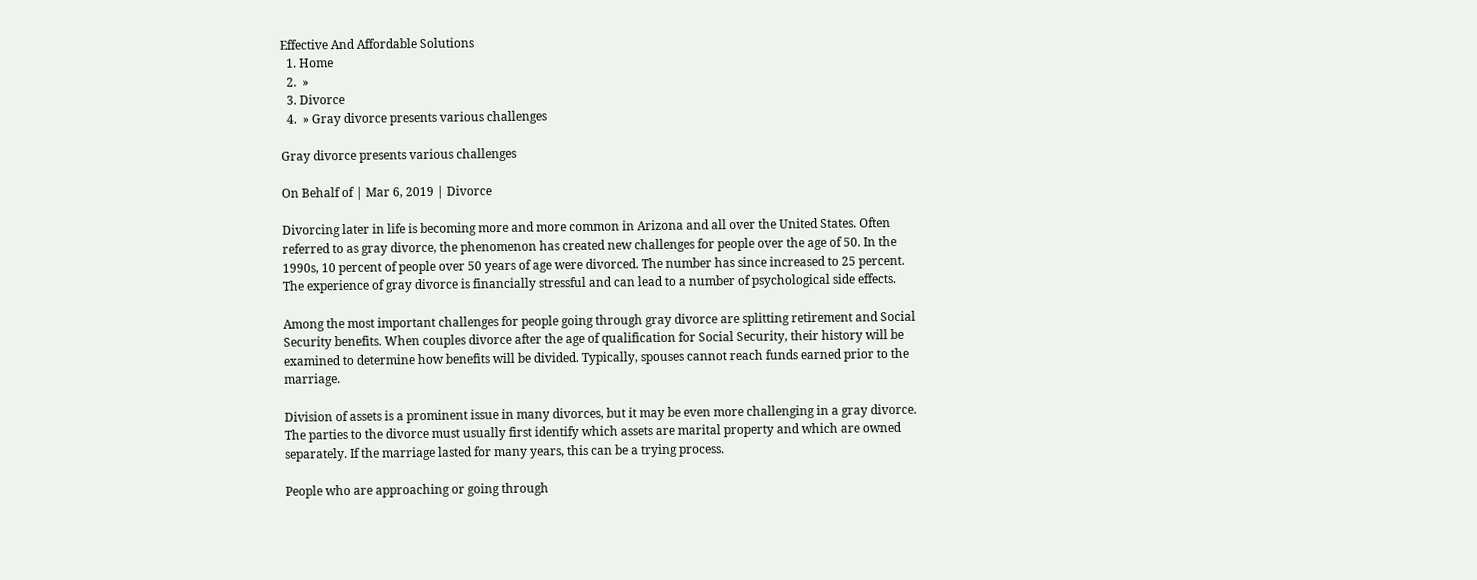Effective And Affordable Solutions
  1. Home
  2.  »
  3. Divorce
  4.  » Gray divorce presents various challenges

Gray divorce presents various challenges

On Behalf of | Mar 6, 2019 | Divorce

Divorcing later in life is becoming more and more common in Arizona and all over the United States. Often referred to as gray divorce, the phenomenon has created new challenges for people over the age of 50. In the 1990s, 10 percent of people over 50 years of age were divorced. The number has since increased to 25 percent. The experience of gray divorce is financially stressful and can lead to a number of psychological side effects.

Among the most important challenges for people going through gray divorce are splitting retirement and Social Security benefits. When couples divorce after the age of qualification for Social Security, their history will be examined to determine how benefits will be divided. Typically, spouses cannot reach funds earned prior to the marriage.

Division of assets is a prominent issue in many divorces, but it may be even more challenging in a gray divorce. The parties to the divorce must usually first identify which assets are marital property and which are owned separately. If the marriage lasted for many years, this can be a trying process.

People who are approaching or going through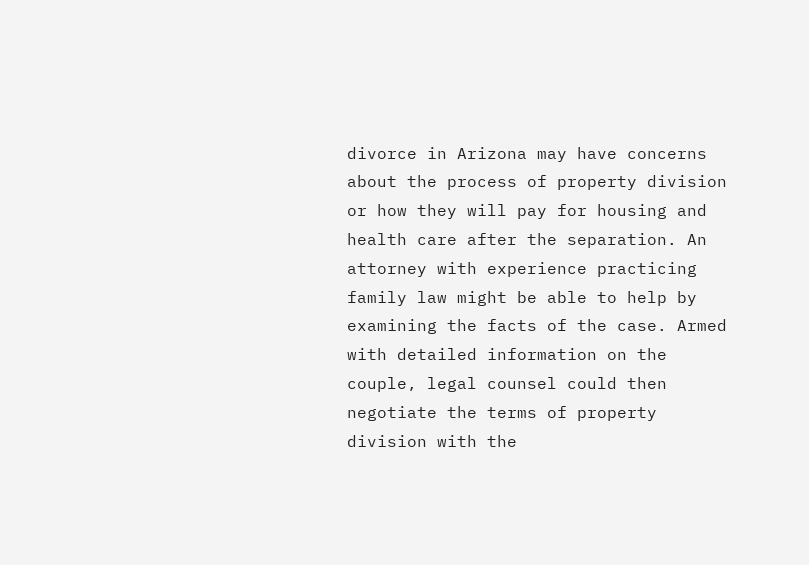divorce in Arizona may have concerns about the process of property division or how they will pay for housing and health care after the separation. An attorney with experience practicing family law might be able to help by examining the facts of the case. Armed with detailed information on the couple, legal counsel could then negotiate the terms of property division with the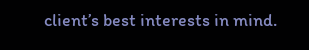client’s best interests in mind.